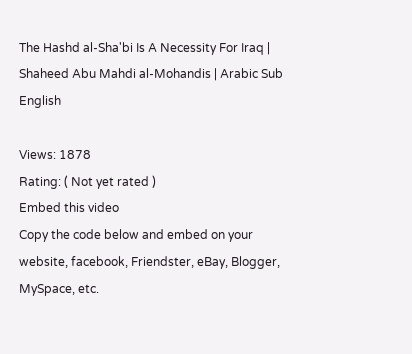The Hashd al-Sha'bi Is A Necessity For Iraq | Shaheed Abu Mahdi al-Mohandis | Arabic Sub English

Views: 1878
Rating: ( Not yet rated )
Embed this video
Copy the code below and embed on your website, facebook, Friendster, eBay, Blogger, MySpace, etc.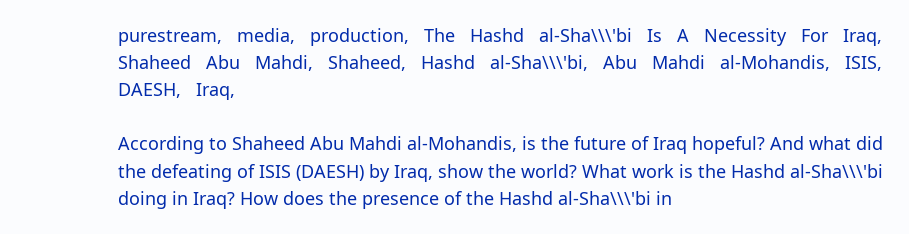purestream,   media,   production,   The   Hashd   al-Sha\\\'bi   Is   A   Necessity   For   Iraq,   Shaheed   Abu   Mahdi,   Shaheed,   Hashd   al-Sha\\\'bi,   Abu   Mahdi   al-Mohandis,   ISIS,   DAESH,   Iraq,

According to Shaheed Abu Mahdi al-Mohandis, is the future of Iraq hopeful? And what did the defeating of ISIS (DAESH) by Iraq, show the world? What work is the Hashd al-Sha\\\'bi doing in Iraq? How does the presence of the Hashd al-Sha\\\'bi in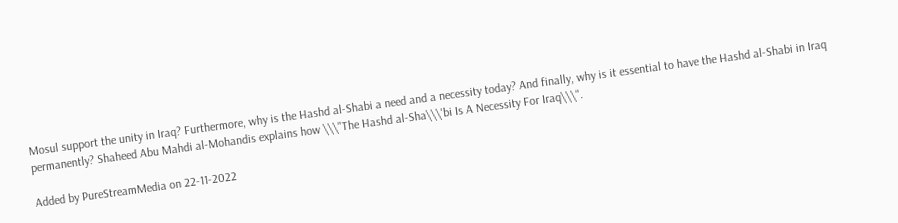Mosul support the unity in Iraq? Furthermore, why is the Hashd al-Shabi a need and a necessity today? And finally, why is it essential to have the Hashd al-Shabi in Iraq permanently? Shaheed Abu Mahdi al-Mohandis explains how \\\"The Hashd al-Sha\\\'bi Is A Necessity For Iraq\\\".

Added by PureStreamMedia on 22-11-2022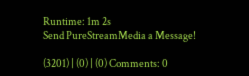Runtime: 1m 2s
Send PureStreamMedia a Message!

(3201) | (0) | (0) Comments: 0